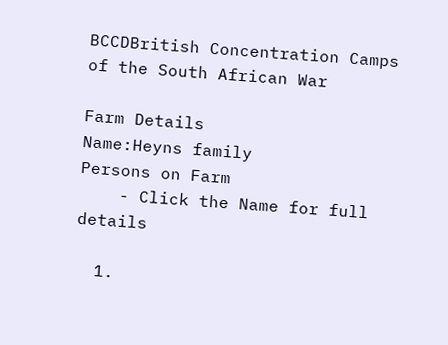BCCDBritish Concentration Camps
of the South African War

Farm Details
Name:Heyns family
Persons on Farm
    - Click the Name for full details

  1.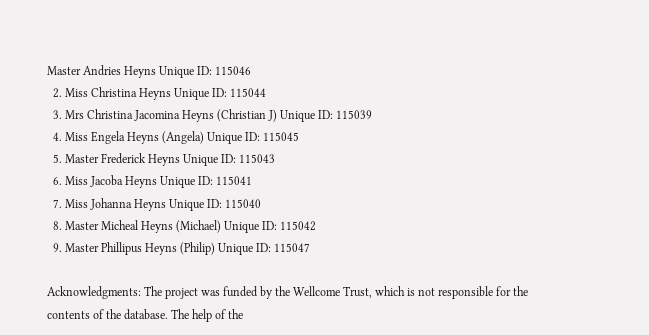Master Andries Heyns Unique ID: 115046
  2. Miss Christina Heyns Unique ID: 115044
  3. Mrs Christina Jacomina Heyns (Christian J) Unique ID: 115039
  4. Miss Engela Heyns (Angela) Unique ID: 115045
  5. Master Frederick Heyns Unique ID: 115043
  6. Miss Jacoba Heyns Unique ID: 115041
  7. Miss Johanna Heyns Unique ID: 115040
  8. Master Micheal Heyns (Michael) Unique ID: 115042
  9. Master Phillipus Heyns (Philip) Unique ID: 115047

Acknowledgments: The project was funded by the Wellcome Trust, which is not responsible for the contents of the database. The help of the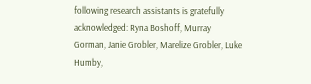following research assistants is gratefully acknowledged: Ryna Boshoff, Murray Gorman, Janie Grobler, Marelize Grobler, Luke Humby,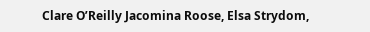Clare O’Reilly Jacomina Roose, Elsa Strydom,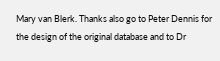Mary van Blerk. Thanks also go to Peter Dennis for the design of the original database and to Dr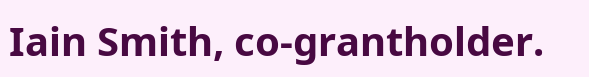Iain Smith, co-grantholder.